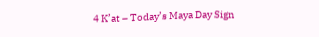4 K’at – Today’s Maya Day Sign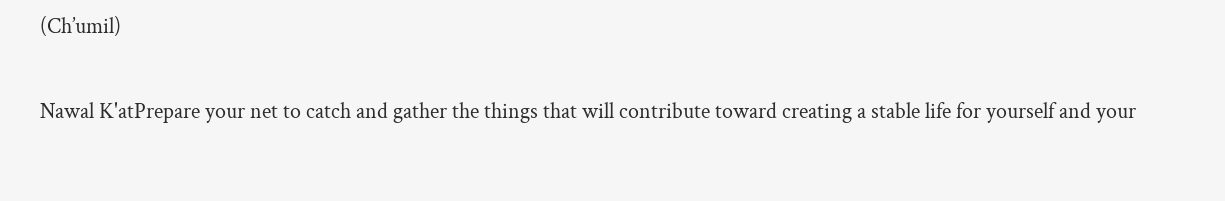(Ch’umil)


Nawal K'atPrepare your net to catch and gather the things that will contribute toward creating a stable life for yourself and your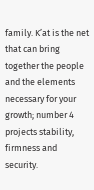family. K’at is the net that can bring together the people and the elements necessary for your growth; number 4 projects stability, firmness and security.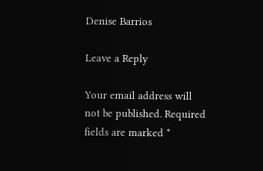Denise Barrios

Leave a Reply

Your email address will not be published. Required fields are marked *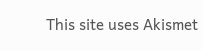This site uses Akismet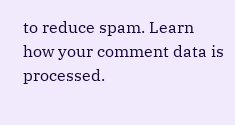to reduce spam. Learn how your comment data is processed.